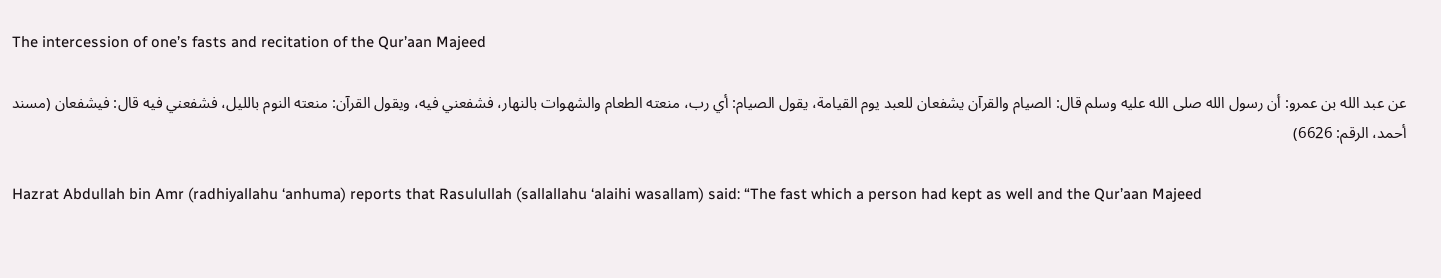The intercession of one’s fasts and recitation of the Qur’aan Majeed

عن عبد الله بن عمرو: أن رسول الله صلى الله عليه وسلم قال: الصيام والقرآن يشفعان للعبد يوم القيامة، يقول الصيام: أي رب، منعته الطعام والشهوات بالنهار، فشفعني فيه، ويقول القرآن: منعته النوم بالليل، فشفعني فيه قال: فيشفعان (مسند أحمد، الرقم: 6626)

Hazrat Abdullah bin Amr (radhiyallahu ‘anhuma) reports that Rasulullah (sallallahu ‘alaihi wasallam) said: “The fast which a person had kept as well and the Qur’aan Majeed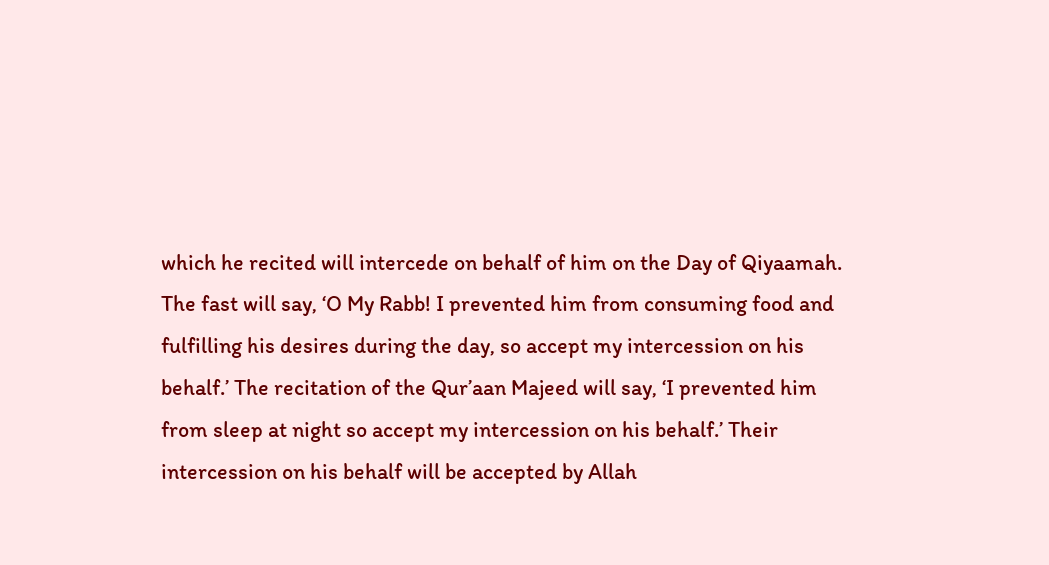which he recited will intercede on behalf of him on the Day of Qiyaamah. The fast will say, ‘O My Rabb! I prevented him from consuming food and fulfilling his desires during the day, so accept my intercession on his behalf.’ The recitation of the Qur’aan Majeed will say, ‘I prevented him from sleep at night so accept my intercession on his behalf.’ Their intercession on his behalf will be accepted by Allah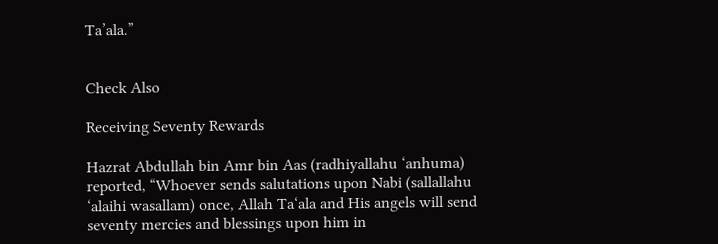Ta’ala.”


Check Also

Receiving Seventy Rewards

Hazrat Abdullah bin Amr bin Aas (radhiyallahu ‘anhuma) reported, “Whoever sends salutations upon Nabi (sallallahu ‘alaihi wasallam) once, Allah Ta‘ala and His angels will send seventy mercies and blessings upon him in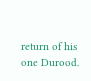return of his one Durood.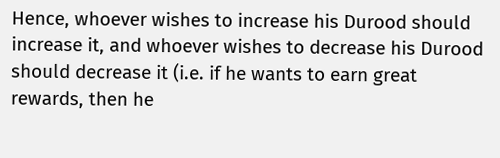Hence, whoever wishes to increase his Durood should increase it, and whoever wishes to decrease his Durood should decrease it (i.e. if he wants to earn great rewards, then he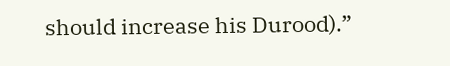should increase his Durood).”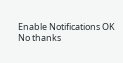Enable Notifications OK No thanks